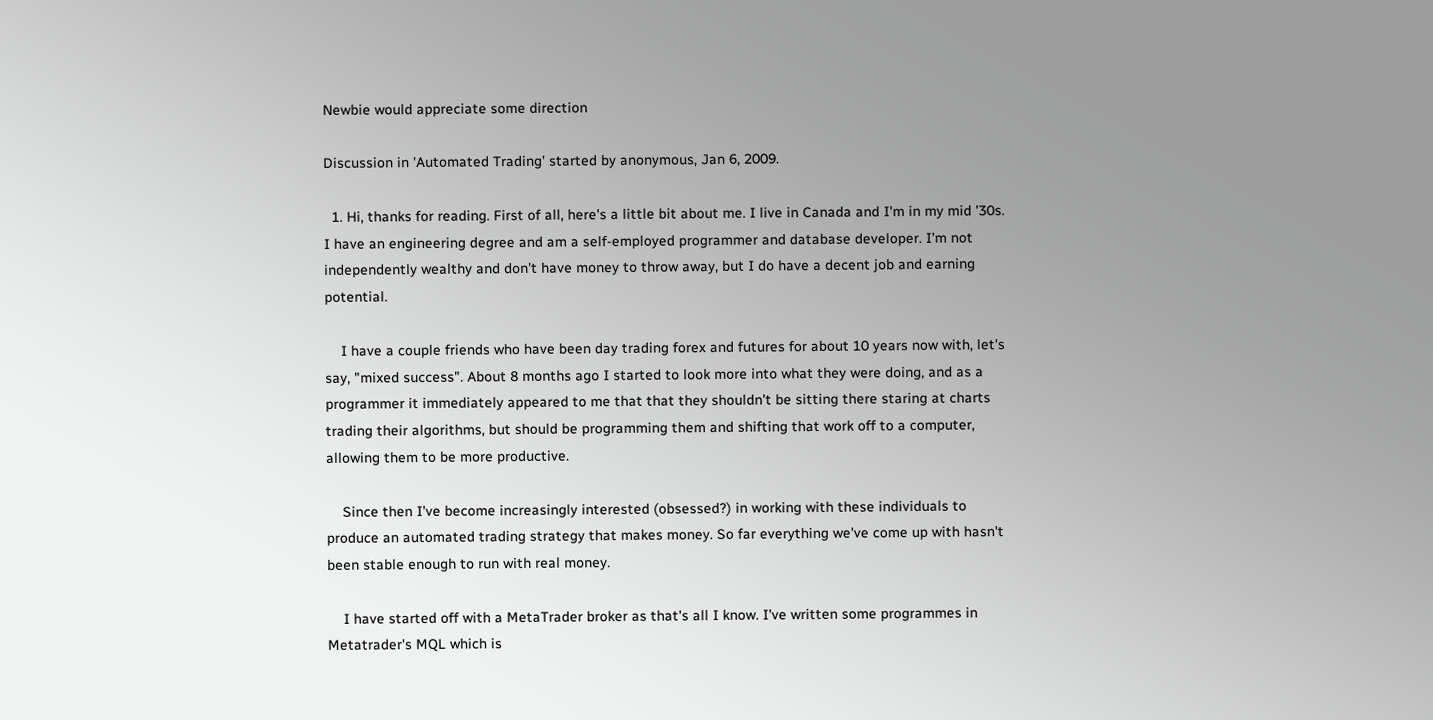Newbie would appreciate some direction

Discussion in 'Automated Trading' started by anonymous, Jan 6, 2009.

  1. Hi, thanks for reading. First of all, here's a little bit about me. I live in Canada and I'm in my mid '30s. I have an engineering degree and am a self-employed programmer and database developer. I'm not independently wealthy and don't have money to throw away, but I do have a decent job and earning potential.

    I have a couple friends who have been day trading forex and futures for about 10 years now with, let's say, "mixed success". About 8 months ago I started to look more into what they were doing, and as a programmer it immediately appeared to me that that they shouldn't be sitting there staring at charts trading their algorithms, but should be programming them and shifting that work off to a computer, allowing them to be more productive.

    Since then I've become increasingly interested (obsessed?) in working with these individuals to produce an automated trading strategy that makes money. So far everything we've come up with hasn't been stable enough to run with real money.

    I have started off with a MetaTrader broker as that's all I know. I've written some programmes in Metatrader's MQL which is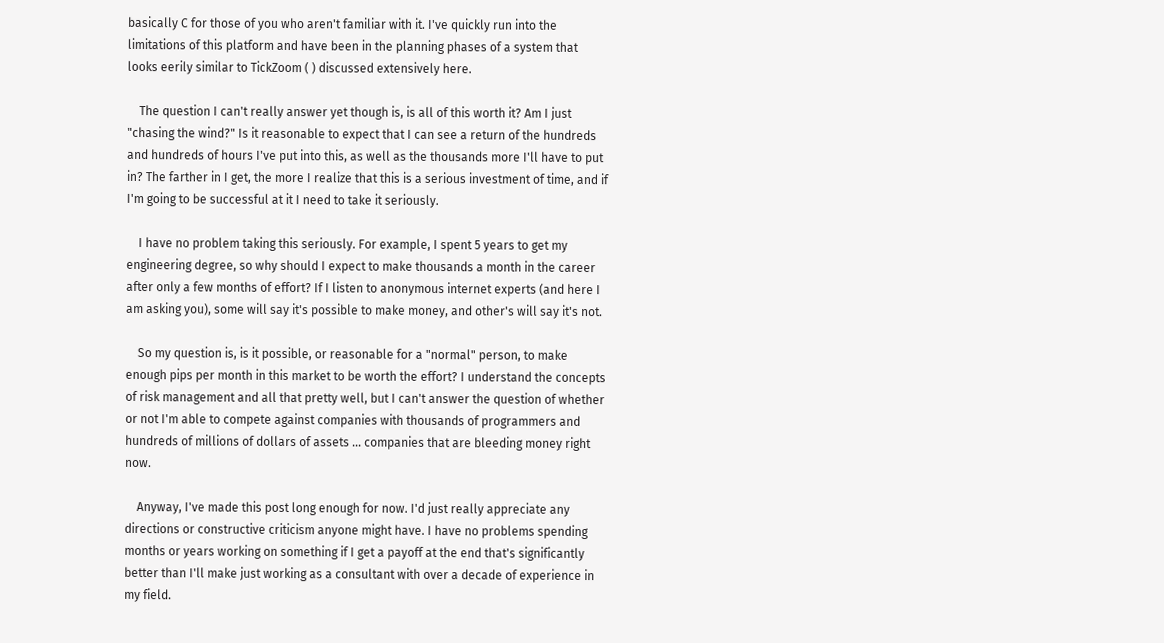basically C for those of you who aren't familiar with it. I've quickly run into the limitations of this platform and have been in the planning phases of a system that looks eerily similar to TickZoom ( ) discussed extensively here.

    The question I can't really answer yet though is, is all of this worth it? Am I just "chasing the wind?" Is it reasonable to expect that I can see a return of the hundreds and hundreds of hours I've put into this, as well as the thousands more I'll have to put in? The farther in I get, the more I realize that this is a serious investment of time, and if I'm going to be successful at it I need to take it seriously.

    I have no problem taking this seriously. For example, I spent 5 years to get my engineering degree, so why should I expect to make thousands a month in the career after only a few months of effort? If I listen to anonymous internet experts (and here I am asking you), some will say it's possible to make money, and other's will say it's not.

    So my question is, is it possible, or reasonable for a "normal" person, to make enough pips per month in this market to be worth the effort? I understand the concepts of risk management and all that pretty well, but I can't answer the question of whether or not I'm able to compete against companies with thousands of programmers and hundreds of millions of dollars of assets ... companies that are bleeding money right now.

    Anyway, I've made this post long enough for now. I'd just really appreciate any directions or constructive criticism anyone might have. I have no problems spending months or years working on something if I get a payoff at the end that's significantly better than I'll make just working as a consultant with over a decade of experience in my field.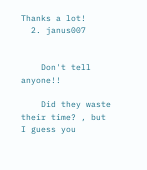Thanks a lot!
  2. janus007


    Don't tell anyone!!

    Did they waste their time? , but I guess you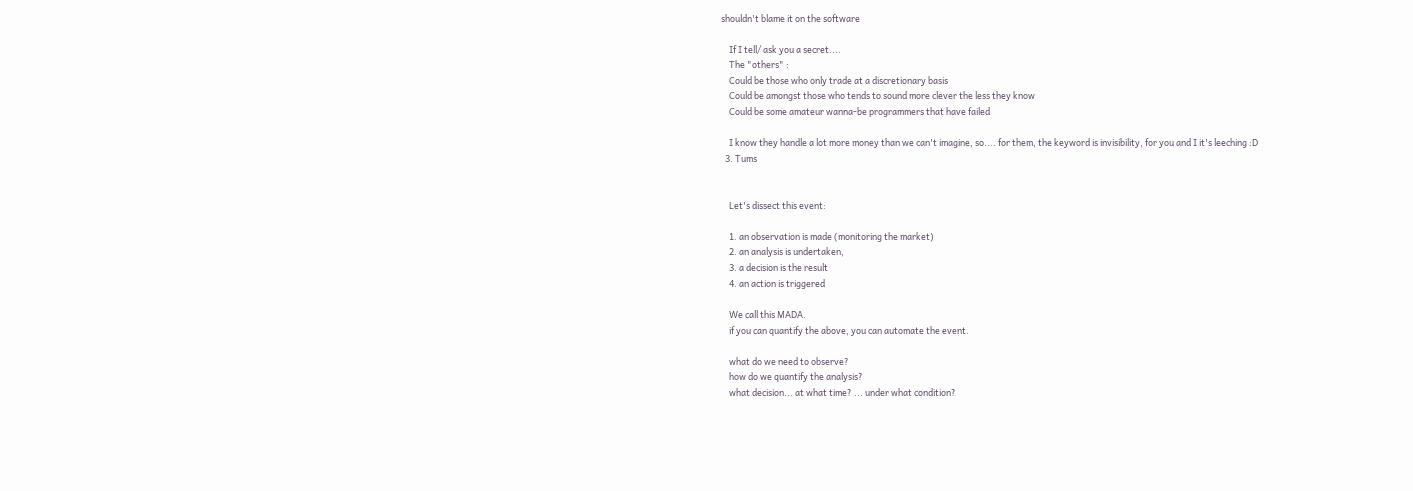shouldn't blame it on the software

    If I tell/ ask you a secret....
    The "others" :
    Could be those who only trade at a discretionary basis
    Could be amongst those who tends to sound more clever the less they know
    Could be some amateur wanna-be programmers that have failed

    I know they handle a lot more money than we can't imagine, so.... for them, the keyword is invisibility, for you and I it's leeching :D
  3. Tums


    Let's dissect this event:

    1. an observation is made (monitoring the market)
    2. an analysis is undertaken,
    3. a decision is the result
    4. an action is triggered

    We call this MADA.
    if you can quantify the above, you can automate the event.

    what do we need to observe?
    how do we quantify the analysis?
    what decision... at what time? ... under what condition?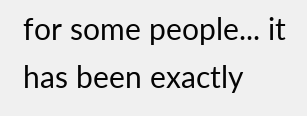for some people... it has been exactly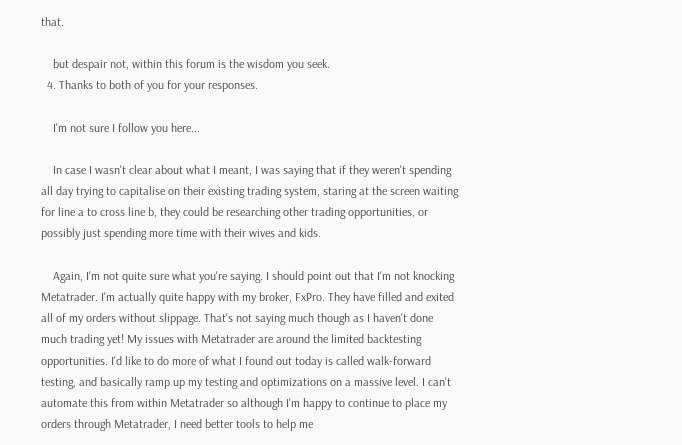that.

    but despair not, within this forum is the wisdom you seek.
  4. Thanks to both of you for your responses.

    I'm not sure I follow you here...

    In case I wasn't clear about what I meant, I was saying that if they weren't spending all day trying to capitalise on their existing trading system, staring at the screen waiting for line a to cross line b, they could be researching other trading opportunities, or possibly just spending more time with their wives and kids.

    Again, I'm not quite sure what you're saying. I should point out that I'm not knocking Metatrader. I'm actually quite happy with my broker, FxPro. They have filled and exited all of my orders without slippage. That's not saying much though as I haven't done much trading yet! My issues with Metatrader are around the limited backtesting opportunities. I'd like to do more of what I found out today is called walk-forward testing, and basically ramp up my testing and optimizations on a massive level. I can't automate this from within Metatrader so although I'm happy to continue to place my orders through Metatrader, I need better tools to help me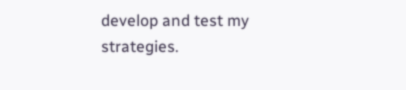develop and test my strategies.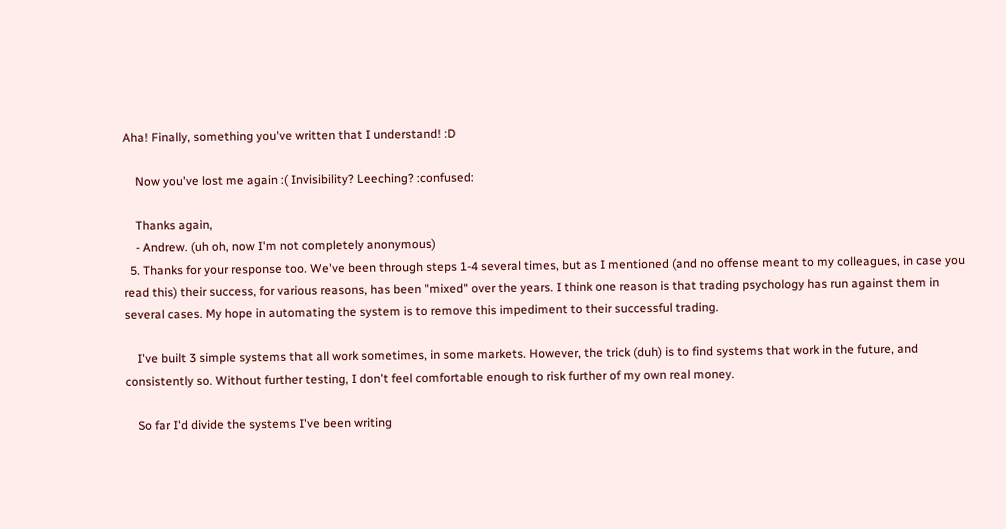Aha! Finally, something you've written that I understand! :D

    Now you've lost me again :( Invisibility? Leeching? :confused:

    Thanks again,
    - Andrew. (uh oh, now I'm not completely anonymous)
  5. Thanks for your response too. We've been through steps 1-4 several times, but as I mentioned (and no offense meant to my colleagues, in case you read this) their success, for various reasons, has been "mixed" over the years. I think one reason is that trading psychology has run against them in several cases. My hope in automating the system is to remove this impediment to their successful trading.

    I've built 3 simple systems that all work sometimes, in some markets. However, the trick (duh) is to find systems that work in the future, and consistently so. Without further testing, I don't feel comfortable enough to risk further of my own real money.

    So far I'd divide the systems I've been writing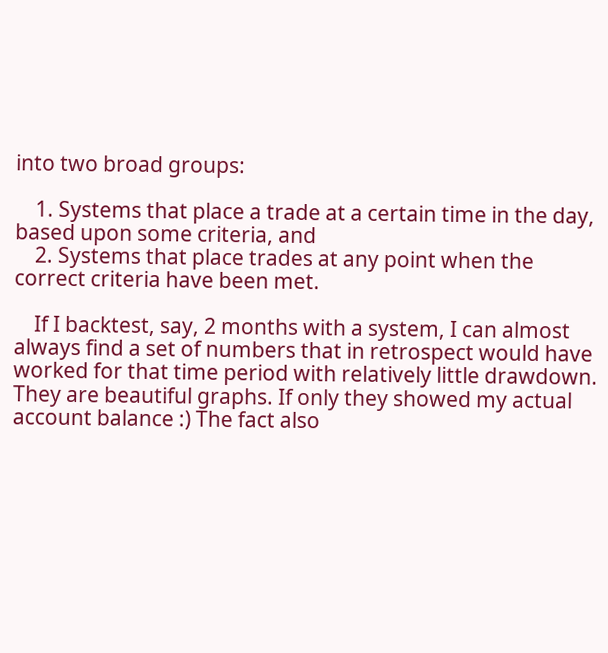into two broad groups:

    1. Systems that place a trade at a certain time in the day, based upon some criteria, and
    2. Systems that place trades at any point when the correct criteria have been met.

    If I backtest, say, 2 months with a system, I can almost always find a set of numbers that in retrospect would have worked for that time period with relatively little drawdown. They are beautiful graphs. If only they showed my actual account balance :) The fact also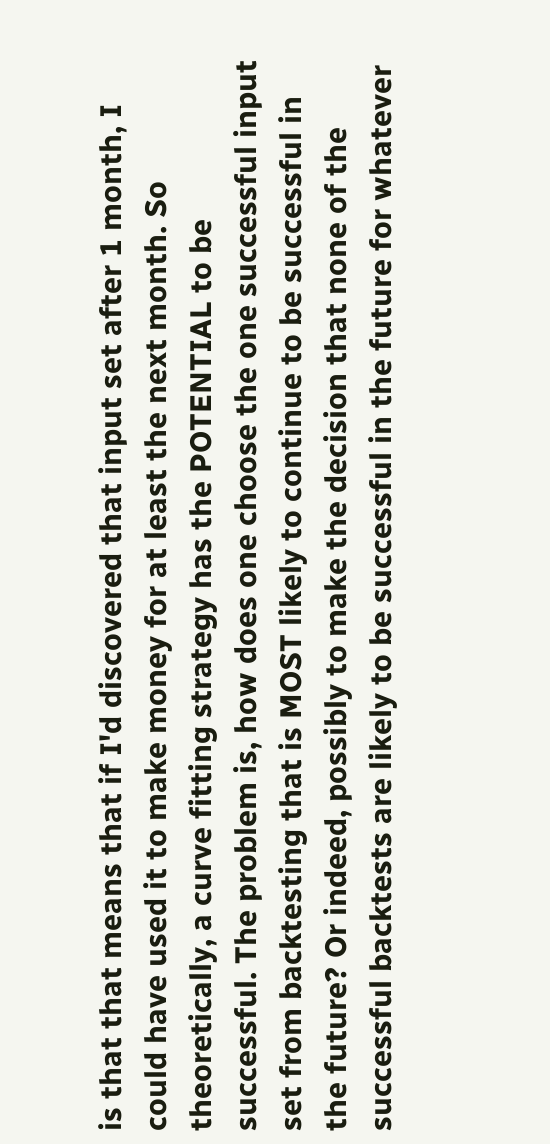is that that means that if I'd discovered that input set after 1 month, I could have used it to make money for at least the next month. So theoretically, a curve fitting strategy has the POTENTIAL to be successful. The problem is, how does one choose the one successful input set from backtesting that is MOST likely to continue to be successful in the future? Or indeed, possibly to make the decision that none of the successful backtests are likely to be successful in the future for whatever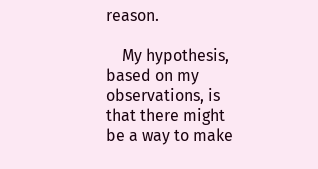reason.

    My hypothesis, based on my observations, is that there might be a way to make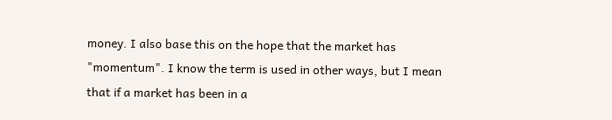money. I also base this on the hope that the market has "momentum". I know the term is used in other ways, but I mean that if a market has been in a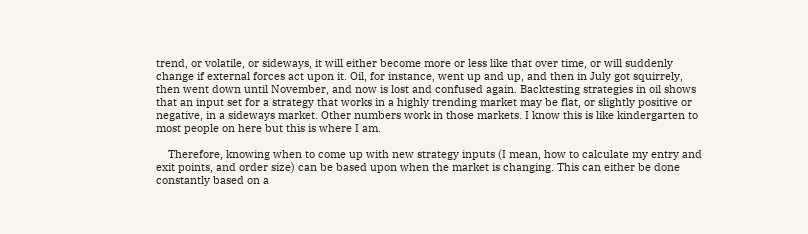trend, or volatile, or sideways, it will either become more or less like that over time, or will suddenly change if external forces act upon it. Oil, for instance, went up and up, and then in July got squirrely, then went down until November, and now is lost and confused again. Backtesting strategies in oil shows that an input set for a strategy that works in a highly trending market may be flat, or slightly positive or negative, in a sideways market. Other numbers work in those markets. I know this is like kindergarten to most people on here but this is where I am.

    Therefore, knowing when to come up with new strategy inputs (I mean, how to calculate my entry and exit points, and order size) can be based upon when the market is changing. This can either be done constantly based on a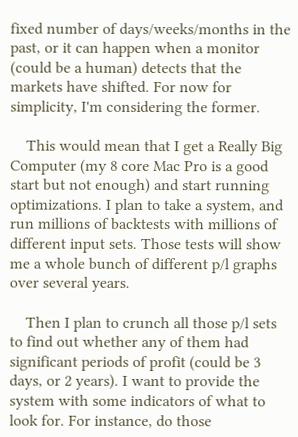fixed number of days/weeks/months in the past, or it can happen when a monitor (could be a human) detects that the markets have shifted. For now for simplicity, I'm considering the former.

    This would mean that I get a Really Big Computer (my 8 core Mac Pro is a good start but not enough) and start running optimizations. I plan to take a system, and run millions of backtests with millions of different input sets. Those tests will show me a whole bunch of different p/l graphs over several years.

    Then I plan to crunch all those p/l sets to find out whether any of them had significant periods of profit (could be 3 days, or 2 years). I want to provide the system with some indicators of what to look for. For instance, do those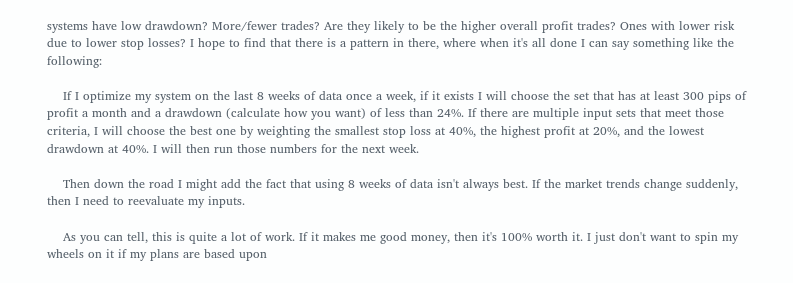systems have low drawdown? More/fewer trades? Are they likely to be the higher overall profit trades? Ones with lower risk due to lower stop losses? I hope to find that there is a pattern in there, where when it's all done I can say something like the following:

    If I optimize my system on the last 8 weeks of data once a week, if it exists I will choose the set that has at least 300 pips of profit a month and a drawdown (calculate how you want) of less than 24%. If there are multiple input sets that meet those criteria, I will choose the best one by weighting the smallest stop loss at 40%, the highest profit at 20%, and the lowest drawdown at 40%. I will then run those numbers for the next week.

    Then down the road I might add the fact that using 8 weeks of data isn't always best. If the market trends change suddenly, then I need to reevaluate my inputs.

    As you can tell, this is quite a lot of work. If it makes me good money, then it's 100% worth it. I just don't want to spin my wheels on it if my plans are based upon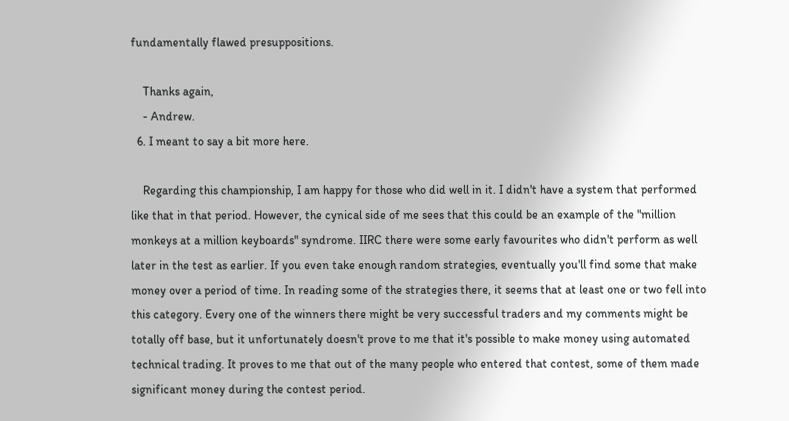fundamentally flawed presuppositions.

    Thanks again,
    - Andrew.
  6. I meant to say a bit more here.

    Regarding this championship, I am happy for those who did well in it. I didn't have a system that performed like that in that period. However, the cynical side of me sees that this could be an example of the "million monkeys at a million keyboards" syndrome. IIRC there were some early favourites who didn't perform as well later in the test as earlier. If you even take enough random strategies, eventually you'll find some that make money over a period of time. In reading some of the strategies there, it seems that at least one or two fell into this category. Every one of the winners there might be very successful traders and my comments might be totally off base, but it unfortunately doesn't prove to me that it's possible to make money using automated technical trading. It proves to me that out of the many people who entered that contest, some of them made significant money during the contest period.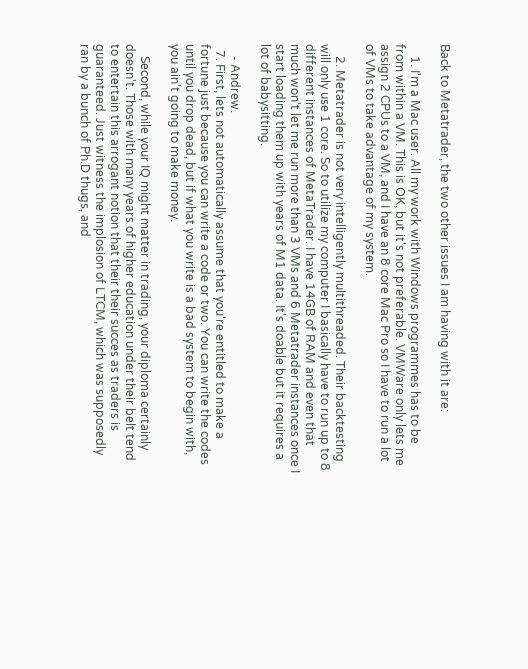Back to Metatrader, the two other issues I am having with it are:

    1. I'm a Mac user. All my work with Windows programmes has to be from within a VM. This is OK, but it's not preferable. VMWare only lets me assign 2 CPUs to a VM, and I have an 8 core Mac Pro so I have to run a lot of VMs to take advantage of my system.

    2. Metatrader is not very intelligently multithreaded. Their backtesting will only use 1 core. So to utilize my computer I basically have to run up to 8 different instances of MetaTrader. I have 14GB of RAM and even that much won't let me run more than 3 VMs and 6 Metatrader instances once I start loading them up with years of M1 data. It's doable but it requires a lot of babysitting.

    - Andrew.
  7. First, lets not automatically assume that you're entitled to make a fortune just because you can write a code or two. You can write the codes until you drop dead, but if what you write is a bad system to begin with, you ain't going to make money.

    Second, while your IQ might matter in trading, your diploma certainly doesn't. Those with many years of higher education under their belt tend to entertain this arrogant notion that their their succes as traders is guaranteed. Just witness the implosion of LTCM, which was supposedly ran by a bunch of Ph.D thugs, and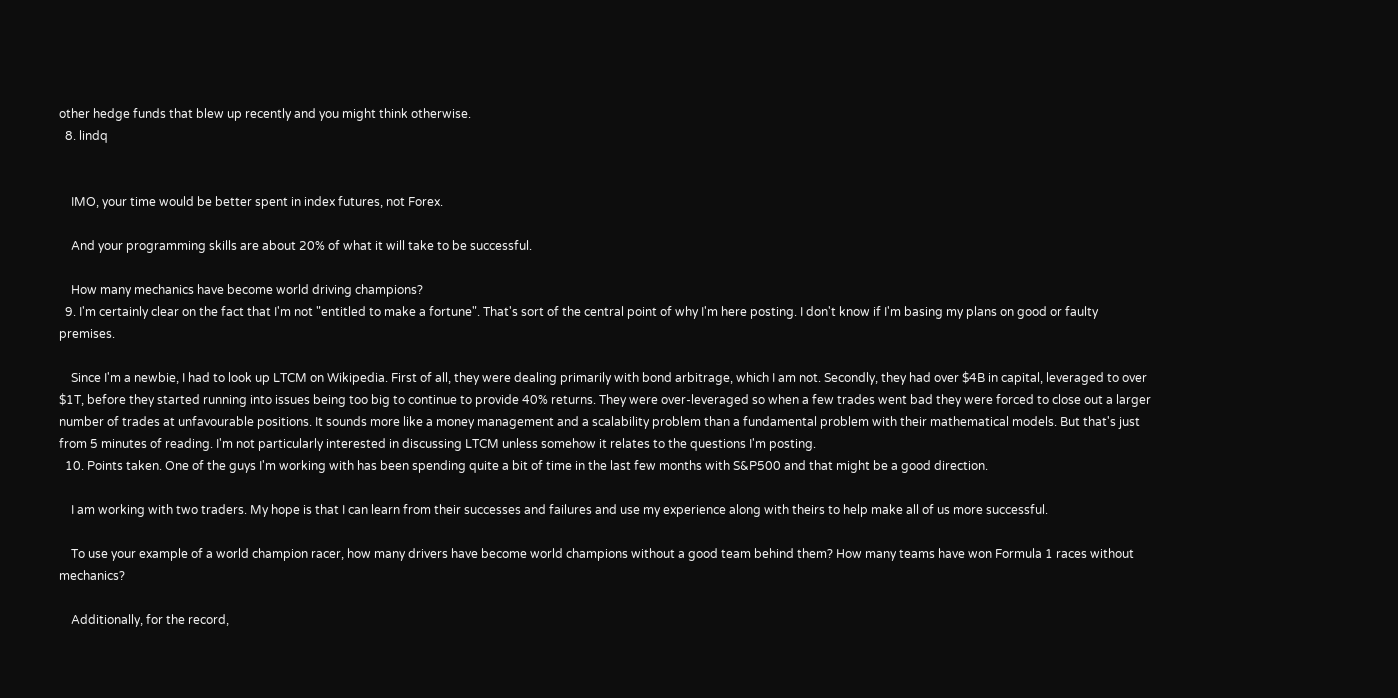other hedge funds that blew up recently and you might think otherwise.
  8. lindq


    IMO, your time would be better spent in index futures, not Forex.

    And your programming skills are about 20% of what it will take to be successful.

    How many mechanics have become world driving champions?
  9. I'm certainly clear on the fact that I'm not "entitled to make a fortune". That's sort of the central point of why I'm here posting. I don't know if I'm basing my plans on good or faulty premises.

    Since I'm a newbie, I had to look up LTCM on Wikipedia. First of all, they were dealing primarily with bond arbitrage, which I am not. Secondly, they had over $4B in capital, leveraged to over $1T, before they started running into issues being too big to continue to provide 40% returns. They were over-leveraged so when a few trades went bad they were forced to close out a larger number of trades at unfavourable positions. It sounds more like a money management and a scalability problem than a fundamental problem with their mathematical models. But that's just from 5 minutes of reading. I'm not particularly interested in discussing LTCM unless somehow it relates to the questions I'm posting.
  10. Points taken. One of the guys I'm working with has been spending quite a bit of time in the last few months with S&P500 and that might be a good direction.

    I am working with two traders. My hope is that I can learn from their successes and failures and use my experience along with theirs to help make all of us more successful.

    To use your example of a world champion racer, how many drivers have become world champions without a good team behind them? How many teams have won Formula 1 races without mechanics?

    Additionally, for the record,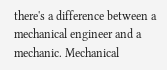there's a difference between a mechanical engineer and a mechanic. Mechanical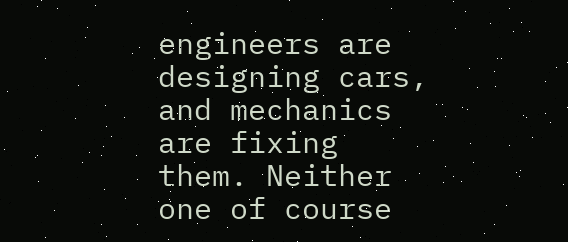engineers are designing cars, and mechanics are fixing them. Neither one of course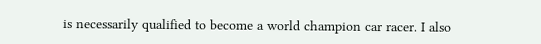is necessarily qualified to become a world champion car racer. I also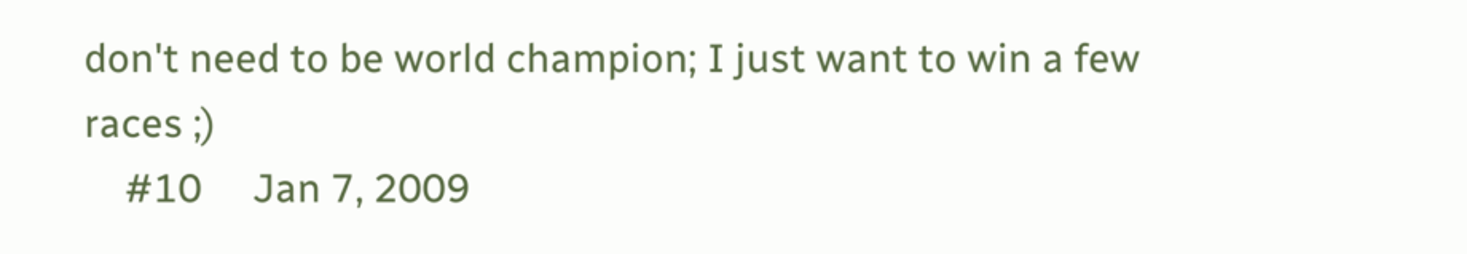don't need to be world champion; I just want to win a few races ;)
    #10     Jan 7, 2009